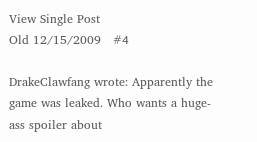View Single Post
Old 12/15/2009   #4

DrakeClawfang wrote: Apparently the game was leaked. Who wants a huge-ass spoiler about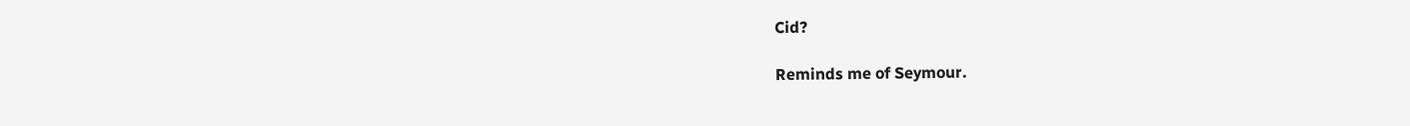Cid?

Reminds me of Seymour.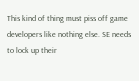This kind of thing must piss off game developers like nothing else. SE needs to lock up their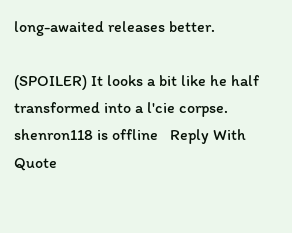long-awaited releases better.

(SPOILER) It looks a bit like he half transformed into a l'cie corpse.
shenron118 is offline   Reply With Quote